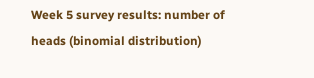Week 5 survey results: number of heads (binomial distribution)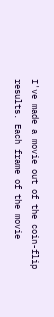I've made a movie out of the coin-flip results. Each frame of the movie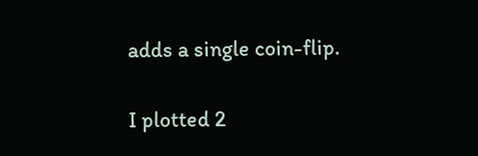adds a single coin-flip.

I plotted 2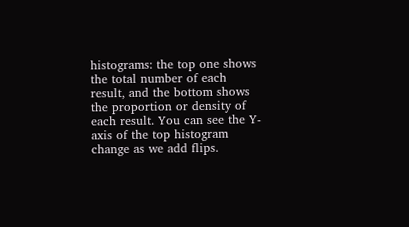histograms: the top one shows the total number of each result, and the bottom shows the proportion or density of each result. You can see the Y-axis of the top histogram change as we add flips.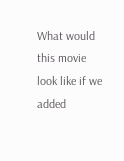What would this movie look like if we added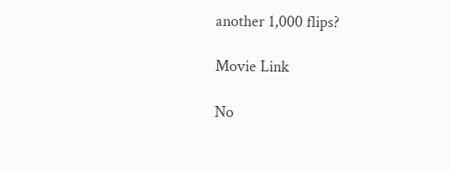another 1,000 flips?

Movie Link

No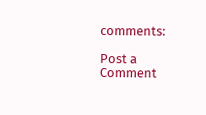comments:

Post a Comment